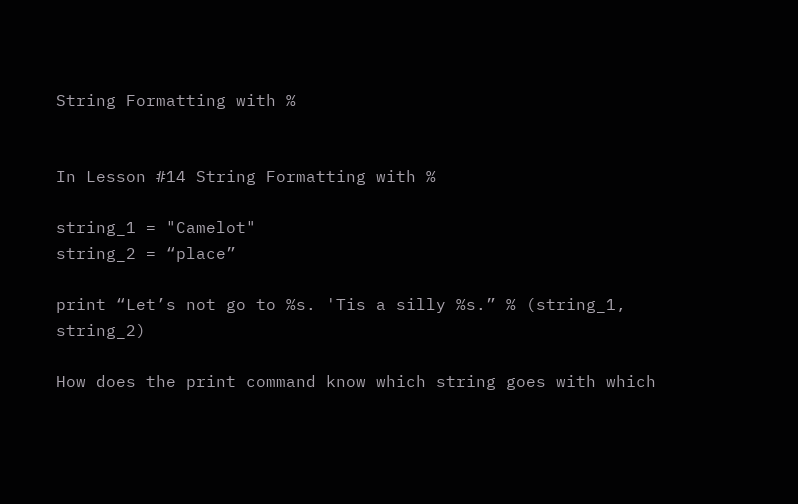String Formatting with %


In Lesson #14 String Formatting with %

string_1 = "Camelot"
string_2 = “place”

print “Let’s not go to %s. 'Tis a silly %s.” % (string_1, string_2)

How does the print command know which string goes with which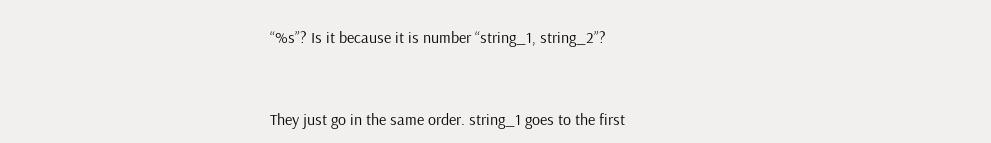“%s”? Is it because it is number “string_1, string_2”?


They just go in the same order. string_1 goes to the first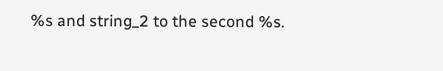%s and string_2 to the second %s.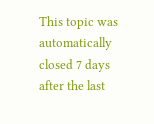This topic was automatically closed 7 days after the last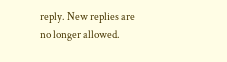reply. New replies are no longer allowed.